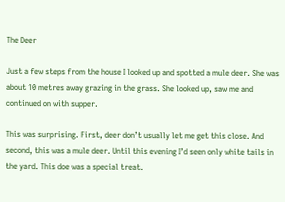The Deer

Just a few steps from the house I looked up and spotted a mule deer. She was about 10 metres away grazing in the grass. She looked up, saw me and continued on with supper.

This was surprising. First, deer don’t usually let me get this close. And second, this was a mule deer. Until this evening I’d seen only white tails in the yard. This doe was a special treat.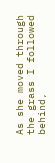As she moved through the grass I followed behind,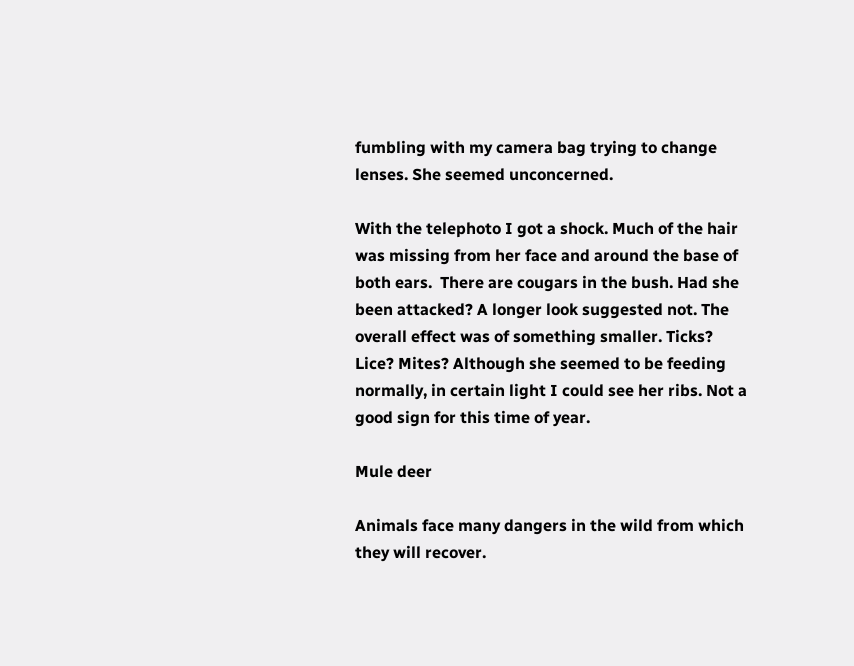fumbling with my camera bag trying to change lenses. She seemed unconcerned.

With the telephoto I got a shock. Much of the hair was missing from her face and around the base of both ears.  There are cougars in the bush. Had she been attacked? A longer look suggested not. The overall effect was of something smaller. Ticks? Lice? Mites? Although she seemed to be feeding normally, in certain light I could see her ribs. Not a good sign for this time of year.

Mule deer

Animals face many dangers in the wild from which they will recover.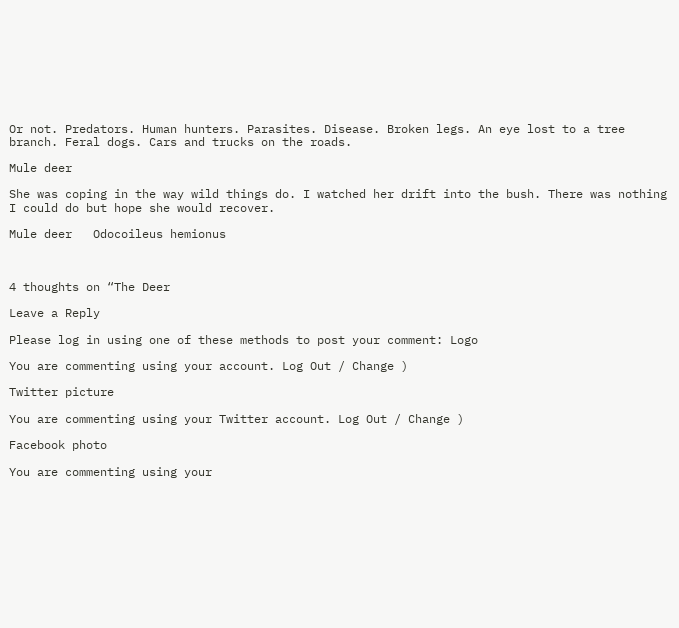Or not. Predators. Human hunters. Parasites. Disease. Broken legs. An eye lost to a tree branch. Feral dogs. Cars and trucks on the roads.

Mule deer

She was coping in the way wild things do. I watched her drift into the bush. There was nothing I could do but hope she would recover.

Mule deer   Odocoileus hemionus



4 thoughts on “The Deer

Leave a Reply

Please log in using one of these methods to post your comment: Logo

You are commenting using your account. Log Out / Change )

Twitter picture

You are commenting using your Twitter account. Log Out / Change )

Facebook photo

You are commenting using your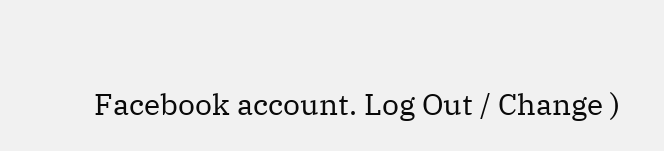Facebook account. Log Out / Change )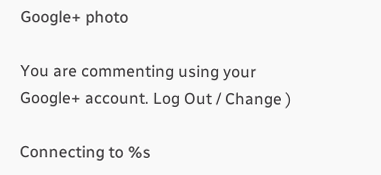Google+ photo

You are commenting using your Google+ account. Log Out / Change )

Connecting to %s